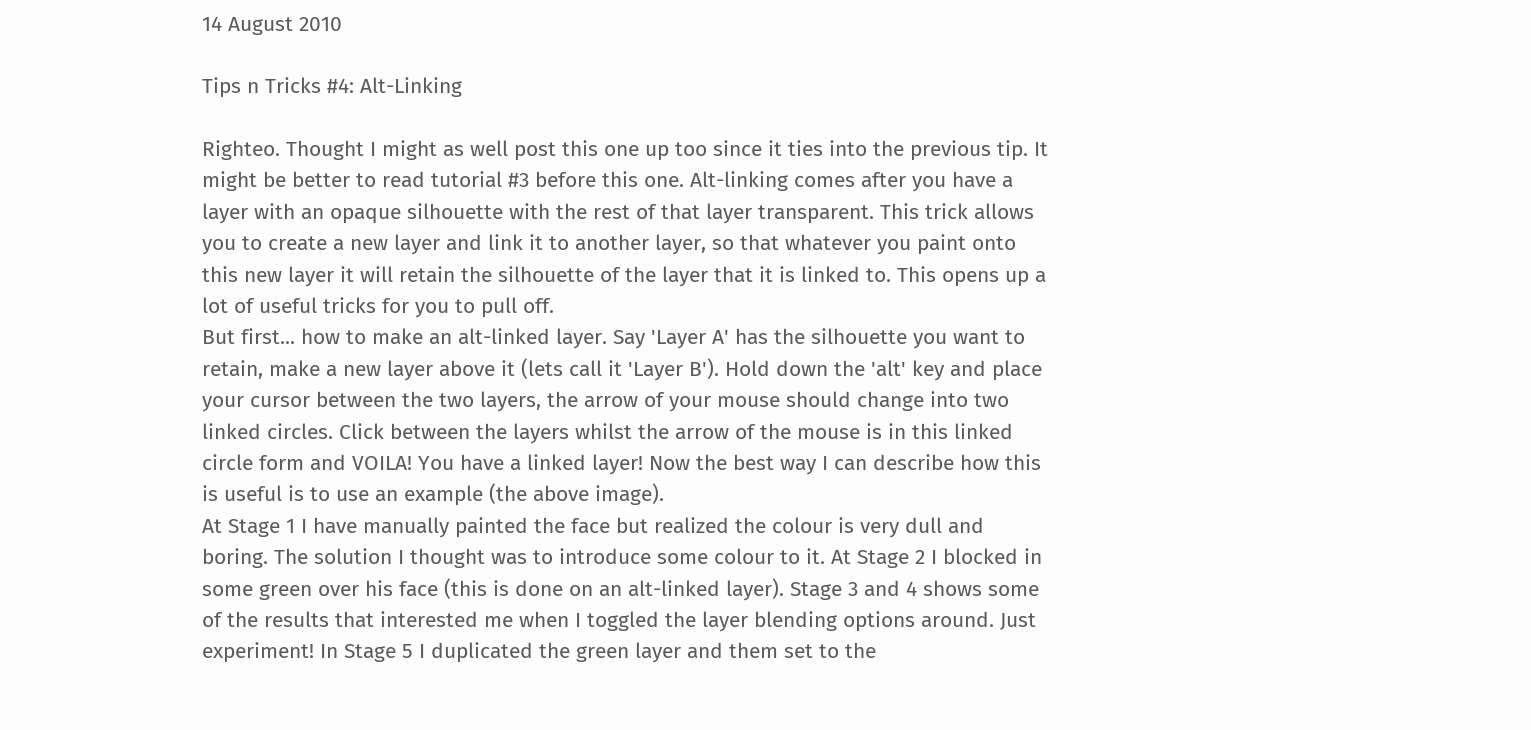14 August 2010

Tips n Tricks #4: Alt-Linking

Righteo. Thought I might as well post this one up too since it ties into the previous tip. It might be better to read tutorial #3 before this one. Alt-linking comes after you have a layer with an opaque silhouette with the rest of that layer transparent. This trick allows you to create a new layer and link it to another layer, so that whatever you paint onto this new layer it will retain the silhouette of the layer that it is linked to. This opens up a lot of useful tricks for you to pull off.
But first... how to make an alt-linked layer. Say 'Layer A' has the silhouette you want to retain, make a new layer above it (lets call it 'Layer B'). Hold down the 'alt' key and place your cursor between the two layers, the arrow of your mouse should change into two linked circles. Click between the layers whilst the arrow of the mouse is in this linked circle form and VOILA! You have a linked layer! Now the best way I can describe how this is useful is to use an example (the above image).
At Stage 1 I have manually painted the face but realized the colour is very dull and boring. The solution I thought was to introduce some colour to it. At Stage 2 I blocked in some green over his face (this is done on an alt-linked layer). Stage 3 and 4 shows some of the results that interested me when I toggled the layer blending options around. Just experiment! In Stage 5 I duplicated the green layer and them set to the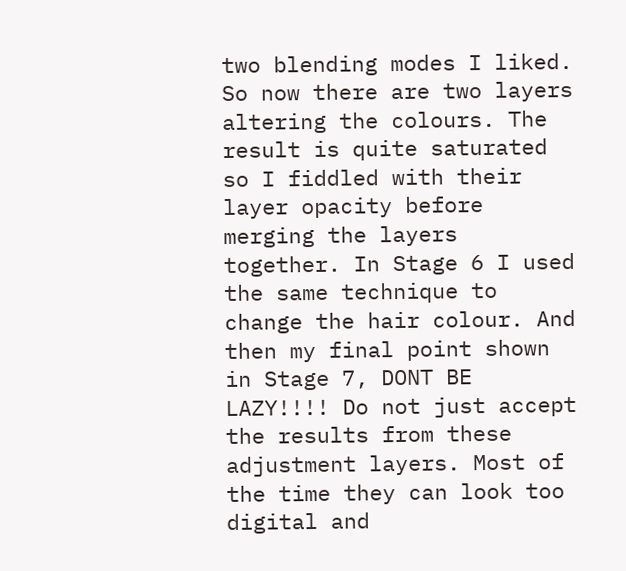two blending modes I liked. So now there are two layers altering the colours. The result is quite saturated so I fiddled with their layer opacity before merging the layers together. In Stage 6 I used the same technique to change the hair colour. And then my final point shown in Stage 7, DONT BE LAZY!!!! Do not just accept the results from these adjustment layers. Most of the time they can look too digital and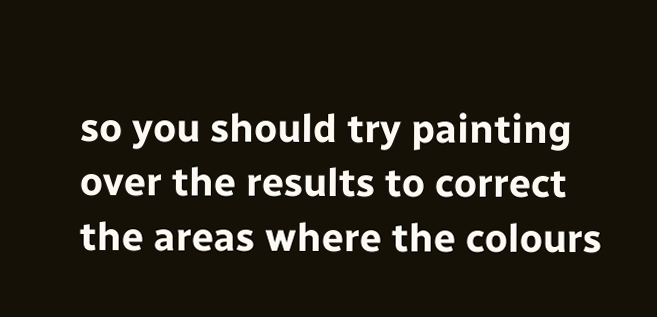so you should try painting over the results to correct the areas where the colours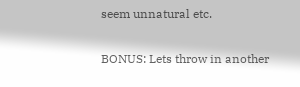seem unnatural etc.

BONUS: Lets throw in another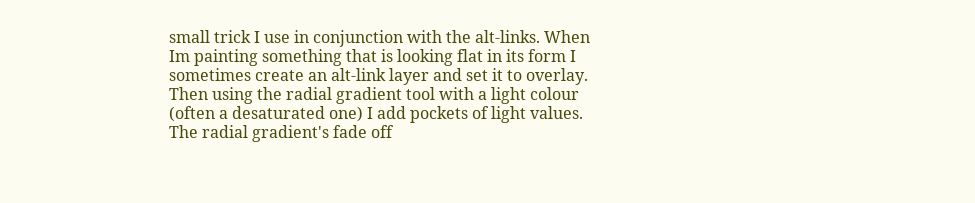small trick I use in conjunction with the alt-links. When Im painting something that is looking flat in its form I sometimes create an alt-link layer and set it to overlay. Then using the radial gradient tool with a light colour (often a desaturated one) I add pockets of light values. The radial gradient's fade off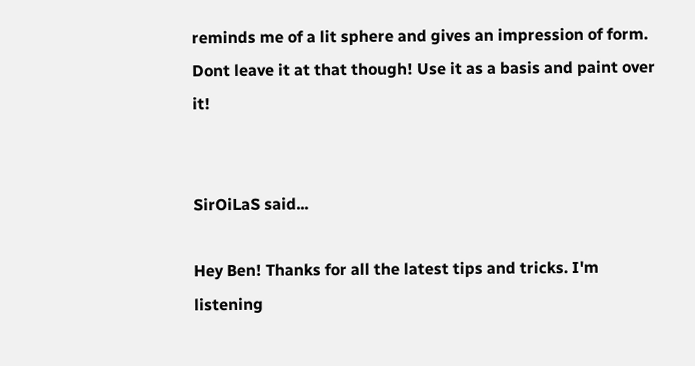reminds me of a lit sphere and gives an impression of form. Dont leave it at that though! Use it as a basis and paint over it!


SirOiLaS said...

Hey Ben! Thanks for all the latest tips and tricks. I'm listening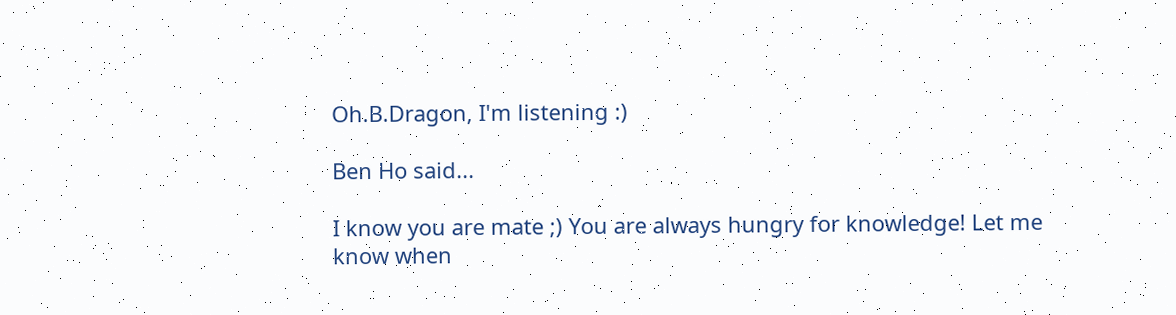Oh.B.Dragon, I'm listening :)

Ben Ho said...

I know you are mate ;) You are always hungry for knowledge! Let me know when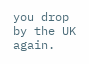you drop by the UK again.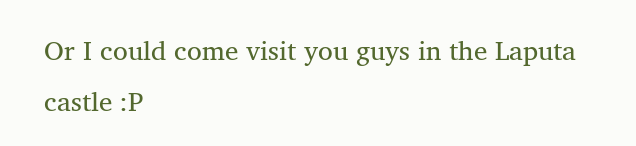Or I could come visit you guys in the Laputa castle :P